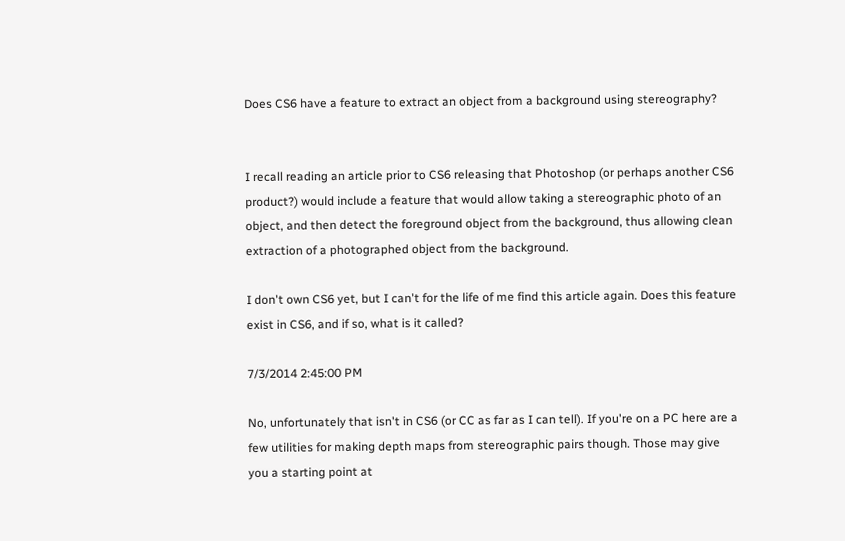Does CS6 have a feature to extract an object from a background using stereography?


I recall reading an article prior to CS6 releasing that Photoshop (or perhaps another CS6 product?) would include a feature that would allow taking a stereographic photo of an object, and then detect the foreground object from the background, thus allowing clean extraction of a photographed object from the background.

I don't own CS6 yet, but I can't for the life of me find this article again. Does this feature exist in CS6, and if so, what is it called?

7/3/2014 2:45:00 PM

No, unfortunately that isn't in CS6 (or CC as far as I can tell). If you're on a PC here are a few utilities for making depth maps from stereographic pairs though. Those may give you a starting point at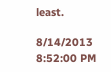least.

8/14/2013 8:52:00 PM